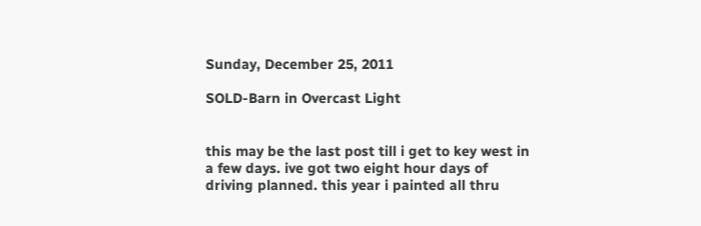Sunday, December 25, 2011

SOLD-Barn in Overcast Light


this may be the last post till i get to key west in a few days. ive got two eight hour days of driving planned. this year i painted all thru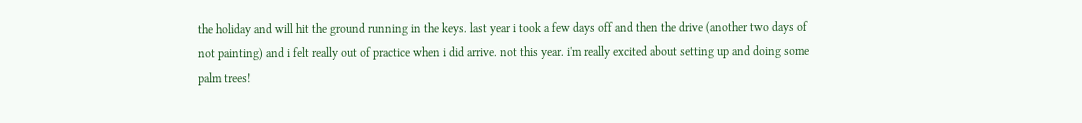the holiday and will hit the ground running in the keys. last year i took a few days off and then the drive (another two days of not painting) and i felt really out of practice when i did arrive. not this year. i'm really excited about setting up and doing some palm trees!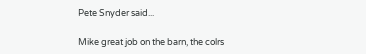Pete Snyder said...

Mike great job on the barn, the colrs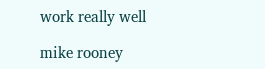work really well

mike rooney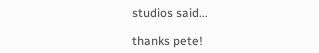studios said...

thanks pete!